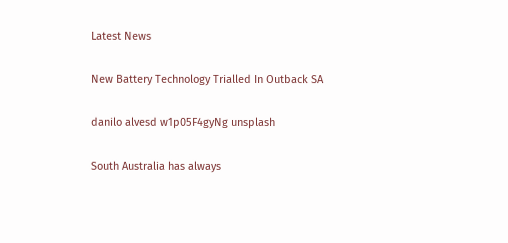Latest News

New Battery Technology Trialled In Outback SA

danilo alvesd w1p05F4gyNg unsplash

South Australia has always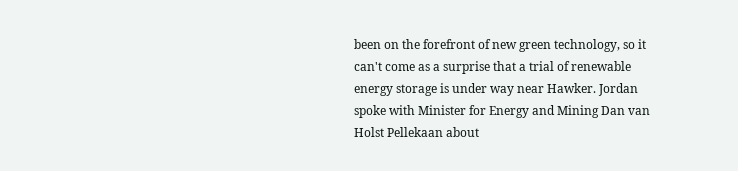been on the forefront of new green technology, so it can't come as a surprise that a trial of renewable energy storage is under way near Hawker. Jordan spoke with Minister for Energy and Mining Dan van Holst Pellekaan about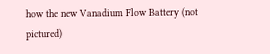how the new Vanadium Flow Battery (not pictured)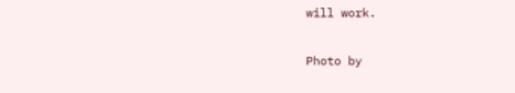will work.

Photo by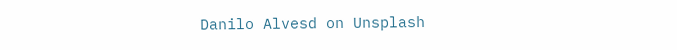Danilo Alvesd on Unsplash